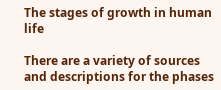The stages of growth in human life

There are a variety of sources and descriptions for the phases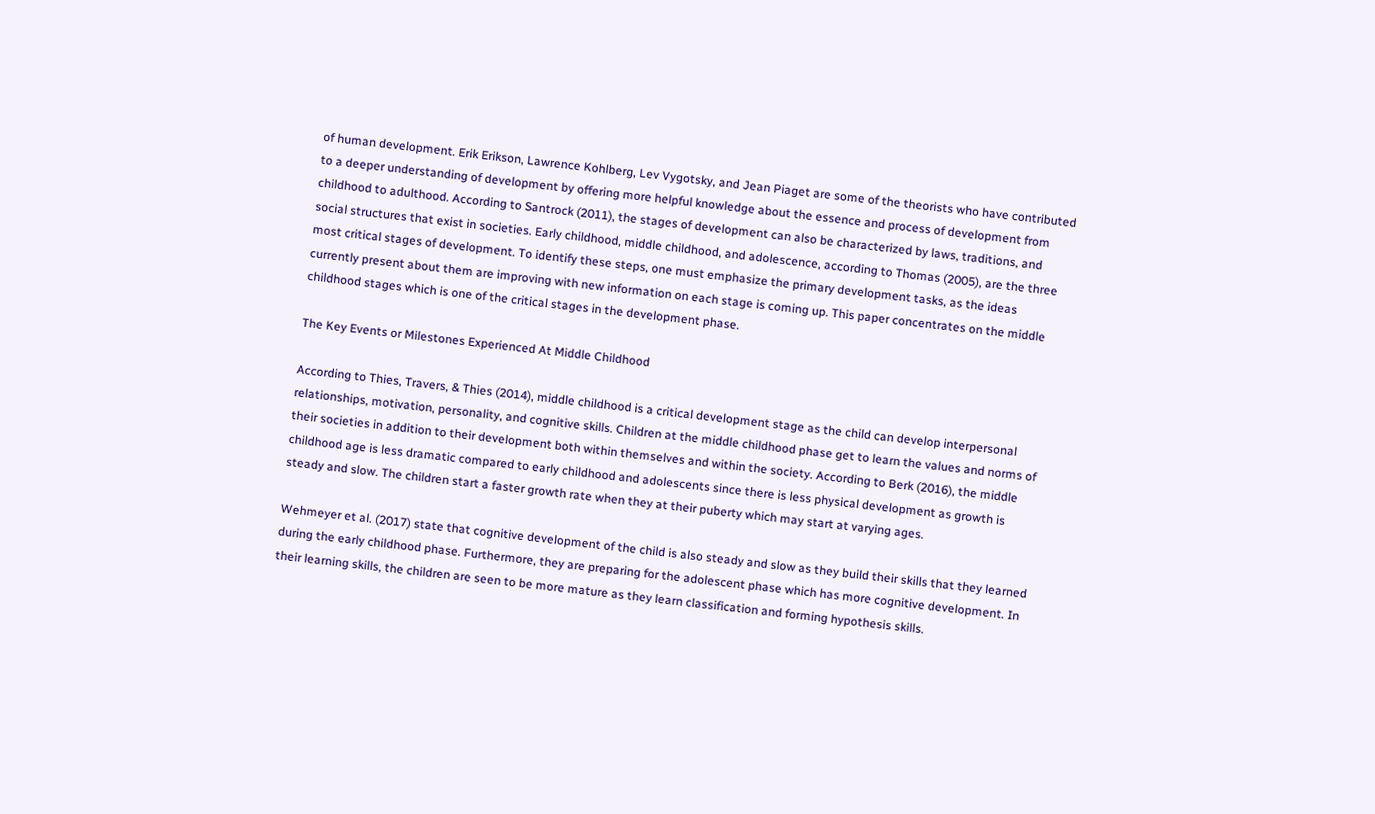of human development. Erik Erikson, Lawrence Kohlberg, Lev Vygotsky, and Jean Piaget are some of the theorists who have contributed to a deeper understanding of development by offering more helpful knowledge about the essence and process of development from childhood to adulthood. According to Santrock (2011), the stages of development can also be characterized by laws, traditions, and social structures that exist in societies. Early childhood, middle childhood, and adolescence, according to Thomas (2005), are the three most critical stages of development. To identify these steps, one must emphasize the primary development tasks, as the ideas currently present about them are improving with new information on each stage is coming up. This paper concentrates on the middle childhood stages which is one of the critical stages in the development phase.

The Key Events or Milestones Experienced At Middle Childhood

According to Thies, Travers, & Thies (2014), middle childhood is a critical development stage as the child can develop interpersonal relationships, motivation, personality, and cognitive skills. Children at the middle childhood phase get to learn the values and norms of their societies in addition to their development both within themselves and within the society. According to Berk (2016), the middle childhood age is less dramatic compared to early childhood and adolescents since there is less physical development as growth is steady and slow. The children start a faster growth rate when they at their puberty which may start at varying ages.

Wehmeyer et al. (2017) state that cognitive development of the child is also steady and slow as they build their skills that they learned during the early childhood phase. Furthermore, they are preparing for the adolescent phase which has more cognitive development. In their learning skills, the children are seen to be more mature as they learn classification and forming hypothesis skills.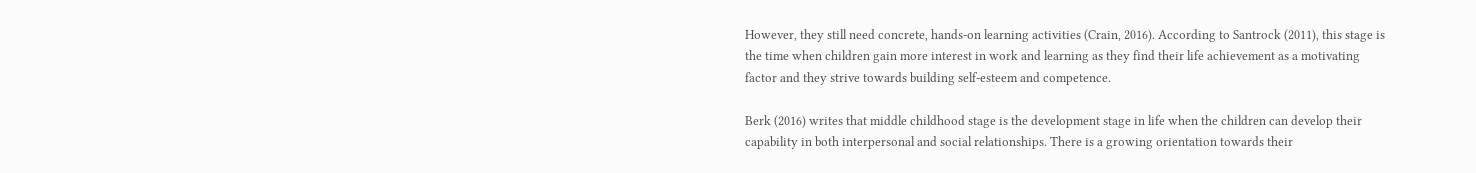However, they still need concrete, hands-on learning activities (Crain, 2016). According to Santrock (2011), this stage is the time when children gain more interest in work and learning as they find their life achievement as a motivating factor and they strive towards building self-esteem and competence.

Berk (2016) writes that middle childhood stage is the development stage in life when the children can develop their capability in both interpersonal and social relationships. There is a growing orientation towards their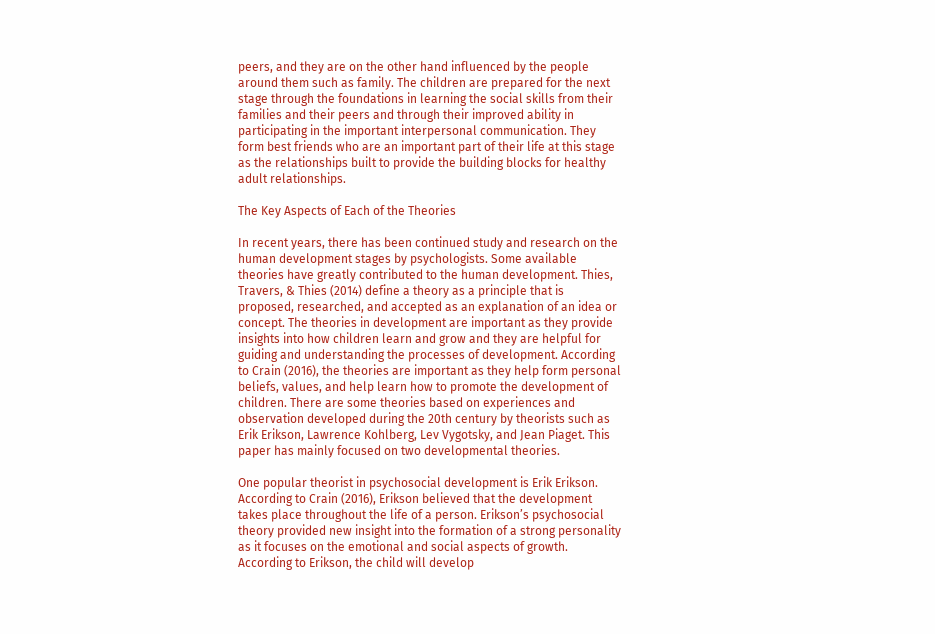peers, and they are on the other hand influenced by the people around them such as family. The children are prepared for the next stage through the foundations in learning the social skills from their families and their peers and through their improved ability in participating in the important interpersonal communication. They form best friends who are an important part of their life at this stage as the relationships built to provide the building blocks for healthy adult relationships.

The Key Aspects of Each of the Theories

In recent years, there has been continued study and research on the human development stages by psychologists. Some available theories have greatly contributed to the human development. Thies, Travers, & Thies (2014) define a theory as a principle that is proposed, researched, and accepted as an explanation of an idea or concept. The theories in development are important as they provide insights into how children learn and grow and they are helpful for guiding and understanding the processes of development. According to Crain (2016), the theories are important as they help form personal beliefs, values, and help learn how to promote the development of children. There are some theories based on experiences and observation developed during the 20th century by theorists such as Erik Erikson, Lawrence Kohlberg, Lev Vygotsky, and Jean Piaget. This paper has mainly focused on two developmental theories.

One popular theorist in psychosocial development is Erik Erikson. According to Crain (2016), Erikson believed that the development takes place throughout the life of a person. Erikson’s psychosocial theory provided new insight into the formation of a strong personality as it focuses on the emotional and social aspects of growth. According to Erikson, the child will develop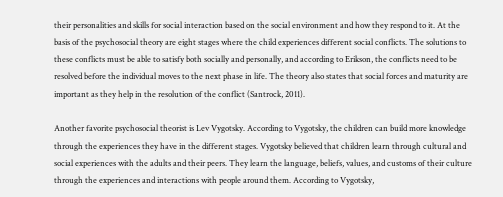their personalities and skills for social interaction based on the social environment and how they respond to it. At the basis of the psychosocial theory are eight stages where the child experiences different social conflicts. The solutions to these conflicts must be able to satisfy both socially and personally, and according to Erikson, the conflicts need to be resolved before the individual moves to the next phase in life. The theory also states that social forces and maturity are important as they help in the resolution of the conflict (Santrock, 2011).

Another favorite psychosocial theorist is Lev Vygotsky. According to Vygotsky, the children can build more knowledge through the experiences they have in the different stages. Vygotsky believed that children learn through cultural and social experiences with the adults and their peers. They learn the language, beliefs, values, and customs of their culture through the experiences and interactions with people around them. According to Vygotsky,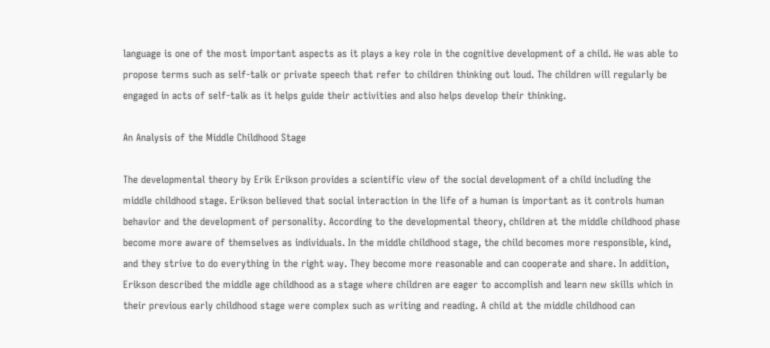language is one of the most important aspects as it plays a key role in the cognitive development of a child. He was able to propose terms such as self-talk or private speech that refer to children thinking out loud. The children will regularly be engaged in acts of self-talk as it helps guide their activities and also helps develop their thinking.

An Analysis of the Middle Childhood Stage

The developmental theory by Erik Erikson provides a scientific view of the social development of a child including the middle childhood stage. Erikson believed that social interaction in the life of a human is important as it controls human behavior and the development of personality. According to the developmental theory, children at the middle childhood phase become more aware of themselves as individuals. In the middle childhood stage, the child becomes more responsible, kind, and they strive to do everything in the right way. They become more reasonable and can cooperate and share. In addition, Erikson described the middle age childhood as a stage where children are eager to accomplish and learn new skills which in their previous early childhood stage were complex such as writing and reading. A child at the middle childhood can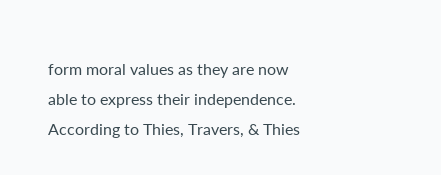form moral values as they are now able to express their independence. According to Thies, Travers, & Thies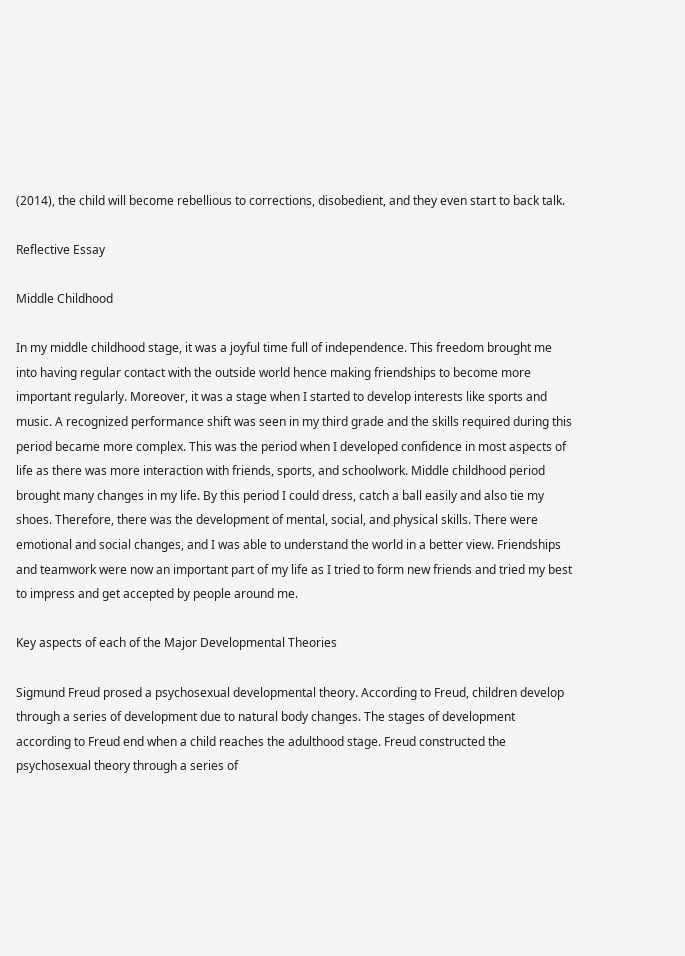(2014), the child will become rebellious to corrections, disobedient, and they even start to back talk.

Reflective Essay

Middle Childhood

In my middle childhood stage, it was a joyful time full of independence. This freedom brought me into having regular contact with the outside world hence making friendships to become more important regularly. Moreover, it was a stage when I started to develop interests like sports and music. A recognized performance shift was seen in my third grade and the skills required during this period became more complex. This was the period when I developed confidence in most aspects of life as there was more interaction with friends, sports, and schoolwork. Middle childhood period brought many changes in my life. By this period I could dress, catch a ball easily and also tie my shoes. Therefore, there was the development of mental, social, and physical skills. There were emotional and social changes, and I was able to understand the world in a better view. Friendships and teamwork were now an important part of my life as I tried to form new friends and tried my best to impress and get accepted by people around me.

Key aspects of each of the Major Developmental Theories

Sigmund Freud prosed a psychosexual developmental theory. According to Freud, children develop through a series of development due to natural body changes. The stages of development according to Freud end when a child reaches the adulthood stage. Freud constructed the psychosexual theory through a series of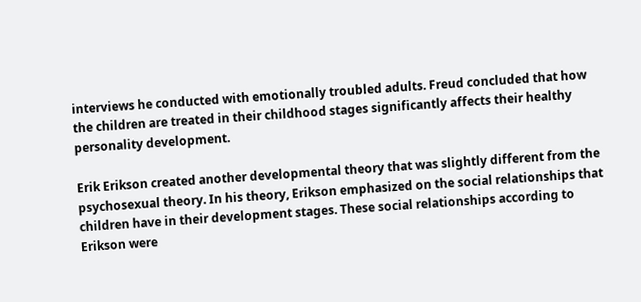interviews he conducted with emotionally troubled adults. Freud concluded that how the children are treated in their childhood stages significantly affects their healthy personality development.

Erik Erikson created another developmental theory that was slightly different from the psychosexual theory. In his theory, Erikson emphasized on the social relationships that children have in their development stages. These social relationships according to Erikson were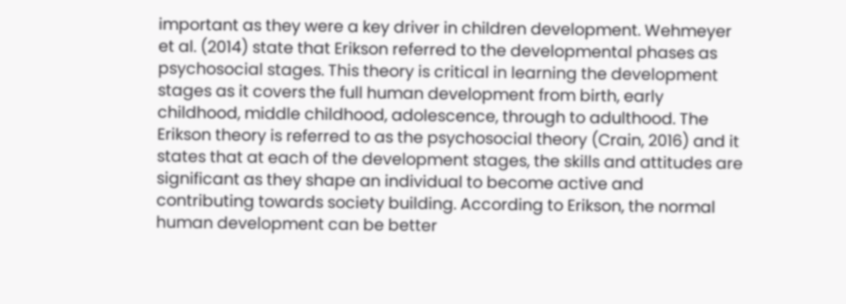important as they were a key driver in children development. Wehmeyer et al. (2014) state that Erikson referred to the developmental phases as psychosocial stages. This theory is critical in learning the development stages as it covers the full human development from birth, early childhood, middle childhood, adolescence, through to adulthood. The Erikson theory is referred to as the psychosocial theory (Crain, 2016) and it states that at each of the development stages, the skills and attitudes are significant as they shape an individual to become active and contributing towards society building. According to Erikson, the normal human development can be better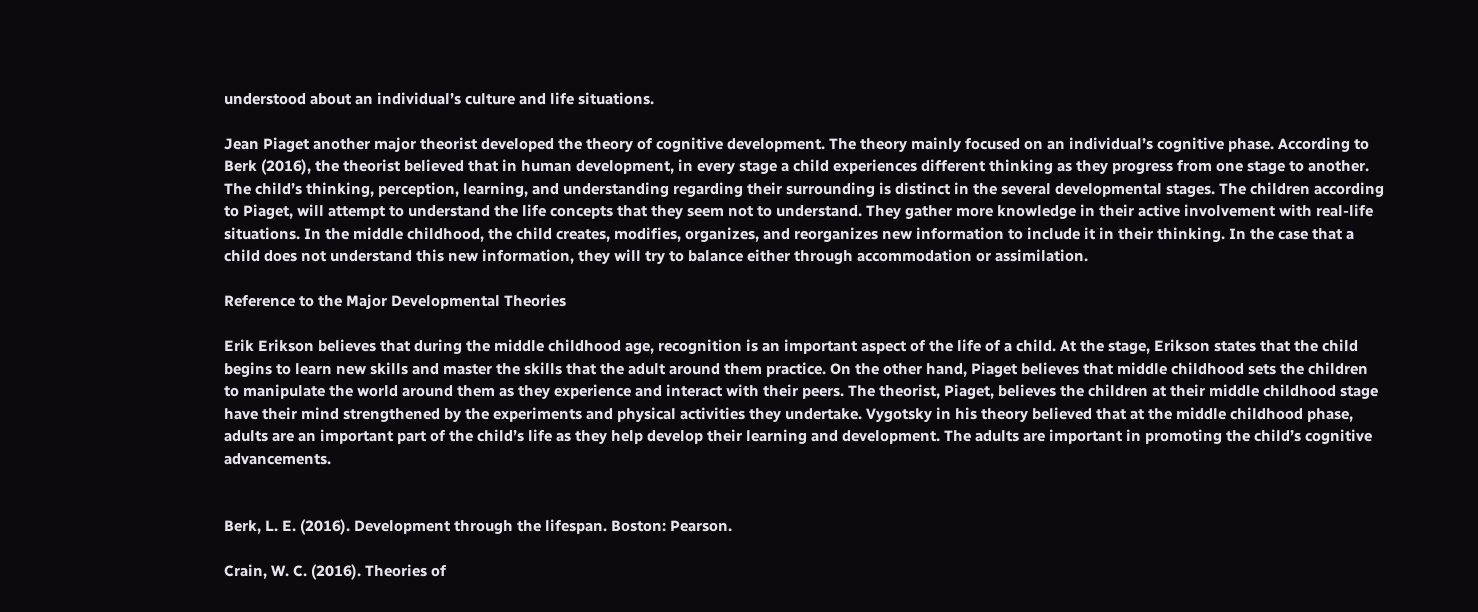understood about an individual’s culture and life situations.

Jean Piaget another major theorist developed the theory of cognitive development. The theory mainly focused on an individual’s cognitive phase. According to Berk (2016), the theorist believed that in human development, in every stage a child experiences different thinking as they progress from one stage to another. The child’s thinking, perception, learning, and understanding regarding their surrounding is distinct in the several developmental stages. The children according to Piaget, will attempt to understand the life concepts that they seem not to understand. They gather more knowledge in their active involvement with real-life situations. In the middle childhood, the child creates, modifies, organizes, and reorganizes new information to include it in their thinking. In the case that a child does not understand this new information, they will try to balance either through accommodation or assimilation.

Reference to the Major Developmental Theories

Erik Erikson believes that during the middle childhood age, recognition is an important aspect of the life of a child. At the stage, Erikson states that the child begins to learn new skills and master the skills that the adult around them practice. On the other hand, Piaget believes that middle childhood sets the children to manipulate the world around them as they experience and interact with their peers. The theorist, Piaget, believes the children at their middle childhood stage have their mind strengthened by the experiments and physical activities they undertake. Vygotsky in his theory believed that at the middle childhood phase, adults are an important part of the child’s life as they help develop their learning and development. The adults are important in promoting the child’s cognitive advancements.


Berk, L. E. (2016). Development through the lifespan. Boston: Pearson.

Crain, W. C. (2016). Theories of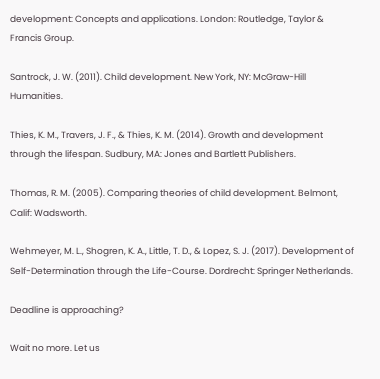development: Concepts and applications. London: Routledge, Taylor & Francis Group.

Santrock, J. W. (2011). Child development. New York, NY: McGraw-Hill Humanities.

Thies, K. M., Travers, J. F., & Thies, K. M. (2014). Growth and development through the lifespan. Sudbury, MA: Jones and Bartlett Publishers.

Thomas, R. M. (2005). Comparing theories of child development. Belmont, Calif: Wadsworth.

Wehmeyer, M. L., Shogren, K. A., Little, T. D., & Lopez, S. J. (2017). Development of Self-Determination through the Life-Course. Dordrecht: Springer Netherlands.

Deadline is approaching?

Wait no more. Let us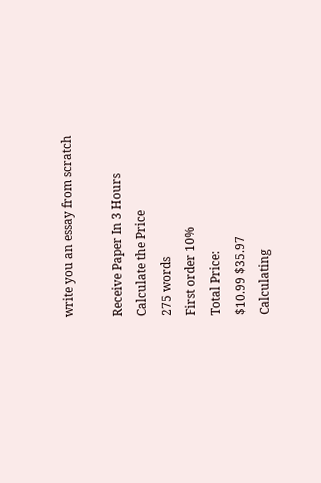write you an essay from scratch

Receive Paper In 3 Hours
Calculate the Price
275 words
First order 10%
Total Price:
$10.99 $35.97
Calculating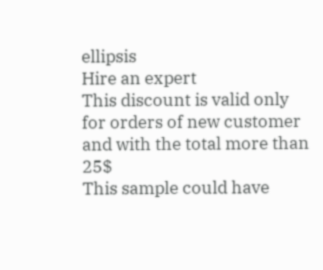ellipsis
Hire an expert
This discount is valid only for orders of new customer and with the total more than 25$
This sample could have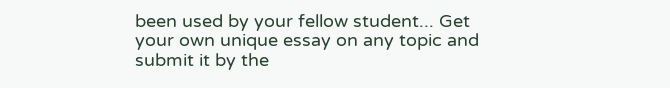been used by your fellow student... Get your own unique essay on any topic and submit it by the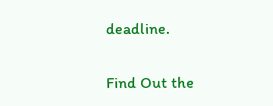deadline.

Find Out the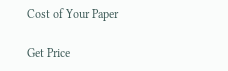Cost of Your Paper

Get Price